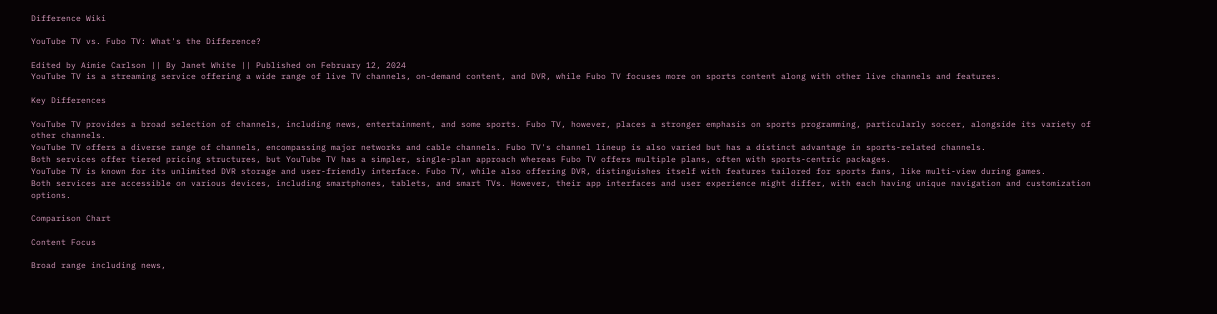Difference Wiki

YouTube TV vs. Fubo TV: What's the Difference?

Edited by Aimie Carlson || By Janet White || Published on February 12, 2024
YouTube TV is a streaming service offering a wide range of live TV channels, on-demand content, and DVR, while Fubo TV focuses more on sports content along with other live channels and features.

Key Differences

YouTube TV provides a broad selection of channels, including news, entertainment, and some sports. Fubo TV, however, places a stronger emphasis on sports programming, particularly soccer, alongside its variety of other channels.
YouTube TV offers a diverse range of channels, encompassing major networks and cable channels. Fubo TV's channel lineup is also varied but has a distinct advantage in sports-related channels.
Both services offer tiered pricing structures, but YouTube TV has a simpler, single-plan approach whereas Fubo TV offers multiple plans, often with sports-centric packages.
YouTube TV is known for its unlimited DVR storage and user-friendly interface. Fubo TV, while also offering DVR, distinguishes itself with features tailored for sports fans, like multi-view during games.
Both services are accessible on various devices, including smartphones, tablets, and smart TVs. However, their app interfaces and user experience might differ, with each having unique navigation and customization options.

Comparison Chart

Content Focus

Broad range including news,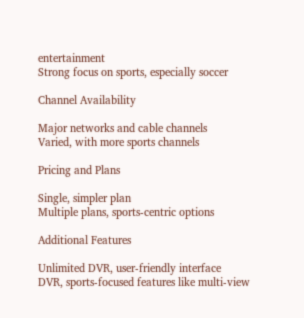entertainment
Strong focus on sports, especially soccer

Channel Availability

Major networks and cable channels
Varied, with more sports channels

Pricing and Plans

Single, simpler plan
Multiple plans, sports-centric options

Additional Features

Unlimited DVR, user-friendly interface
DVR, sports-focused features like multi-view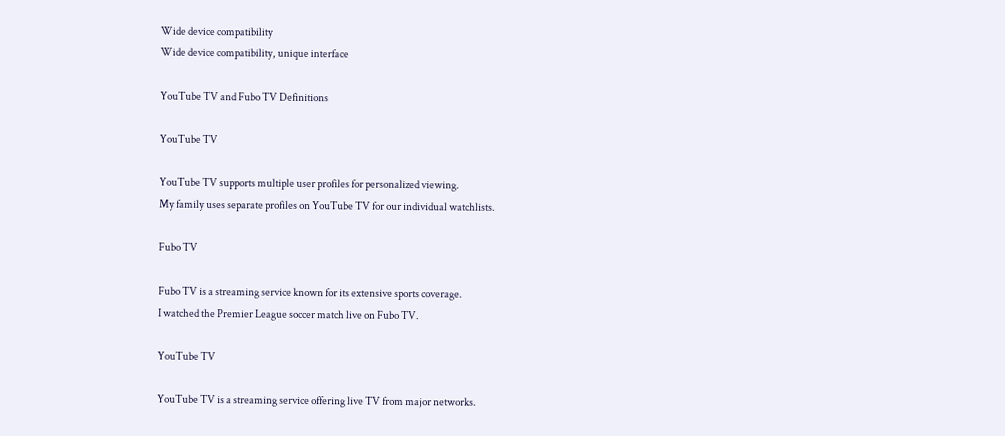Wide device compatibility
Wide device compatibility, unique interface

YouTube TV and Fubo TV Definitions

YouTube TV

YouTube TV supports multiple user profiles for personalized viewing.
My family uses separate profiles on YouTube TV for our individual watchlists.

Fubo TV

Fubo TV is a streaming service known for its extensive sports coverage.
I watched the Premier League soccer match live on Fubo TV.

YouTube TV

YouTube TV is a streaming service offering live TV from major networks.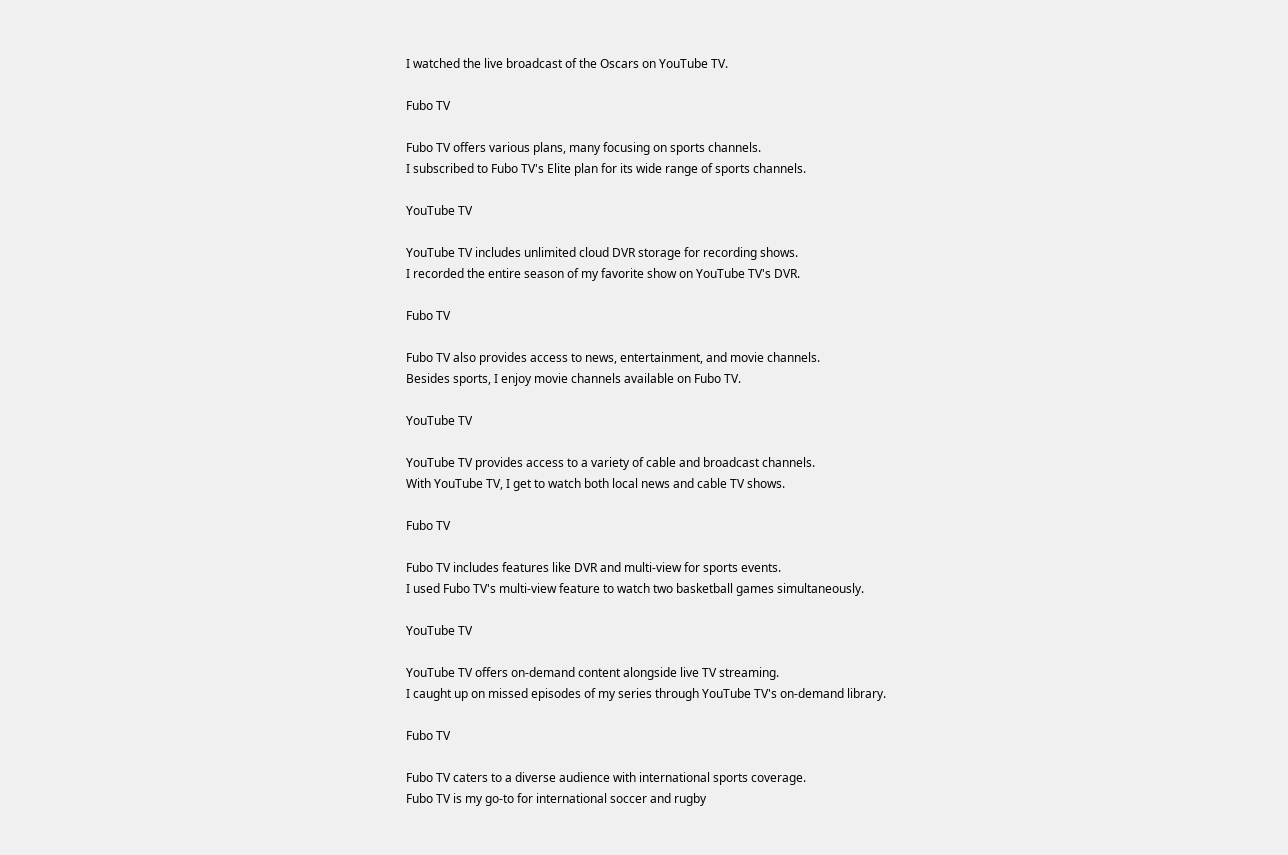I watched the live broadcast of the Oscars on YouTube TV.

Fubo TV

Fubo TV offers various plans, many focusing on sports channels.
I subscribed to Fubo TV's Elite plan for its wide range of sports channels.

YouTube TV

YouTube TV includes unlimited cloud DVR storage for recording shows.
I recorded the entire season of my favorite show on YouTube TV's DVR.

Fubo TV

Fubo TV also provides access to news, entertainment, and movie channels.
Besides sports, I enjoy movie channels available on Fubo TV.

YouTube TV

YouTube TV provides access to a variety of cable and broadcast channels.
With YouTube TV, I get to watch both local news and cable TV shows.

Fubo TV

Fubo TV includes features like DVR and multi-view for sports events.
I used Fubo TV's multi-view feature to watch two basketball games simultaneously.

YouTube TV

YouTube TV offers on-demand content alongside live TV streaming.
I caught up on missed episodes of my series through YouTube TV's on-demand library.

Fubo TV

Fubo TV caters to a diverse audience with international sports coverage.
Fubo TV is my go-to for international soccer and rugby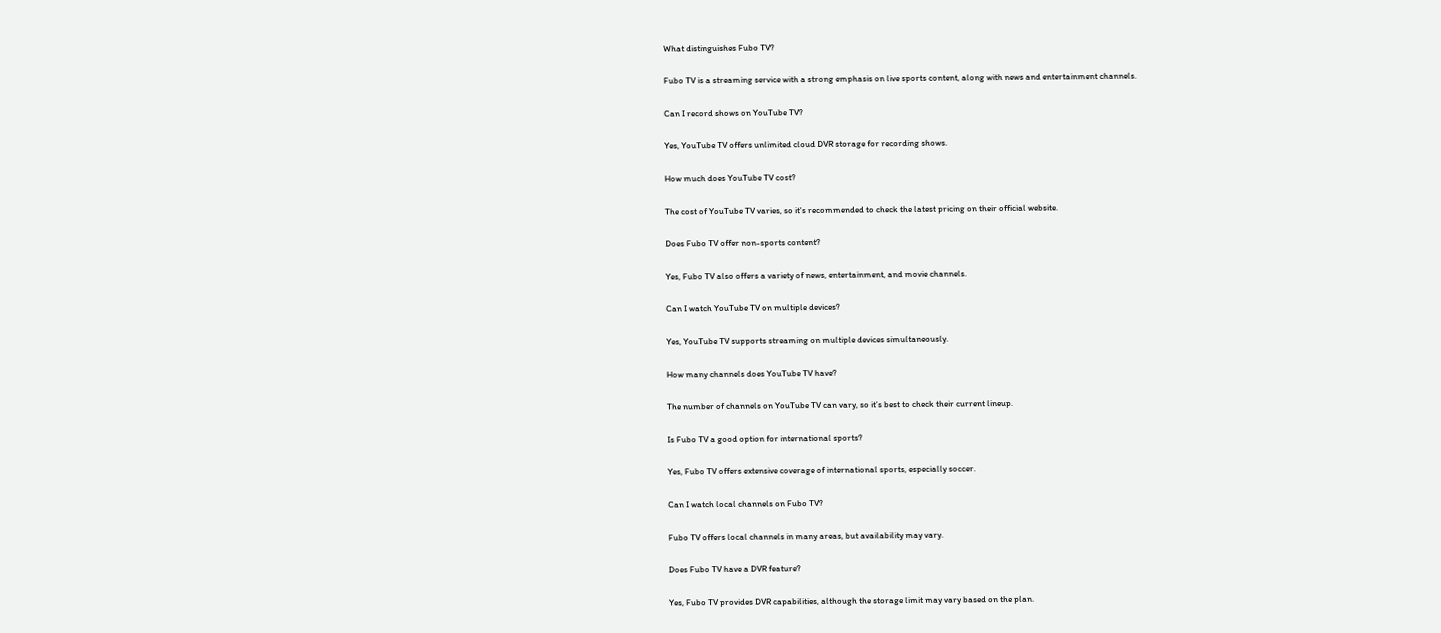What distinguishes Fubo TV?

Fubo TV is a streaming service with a strong emphasis on live sports content, along with news and entertainment channels.

Can I record shows on YouTube TV?

Yes, YouTube TV offers unlimited cloud DVR storage for recording shows.

How much does YouTube TV cost?

The cost of YouTube TV varies, so it's recommended to check the latest pricing on their official website.

Does Fubo TV offer non-sports content?

Yes, Fubo TV also offers a variety of news, entertainment, and movie channels.

Can I watch YouTube TV on multiple devices?

Yes, YouTube TV supports streaming on multiple devices simultaneously.

How many channels does YouTube TV have?

The number of channels on YouTube TV can vary, so it’s best to check their current lineup.

Is Fubo TV a good option for international sports?

Yes, Fubo TV offers extensive coverage of international sports, especially soccer.

Can I watch local channels on Fubo TV?

Fubo TV offers local channels in many areas, but availability may vary.

Does Fubo TV have a DVR feature?

Yes, Fubo TV provides DVR capabilities, although the storage limit may vary based on the plan.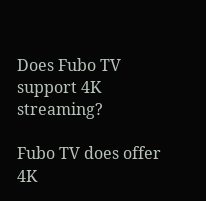Does Fubo TV support 4K streaming?

Fubo TV does offer 4K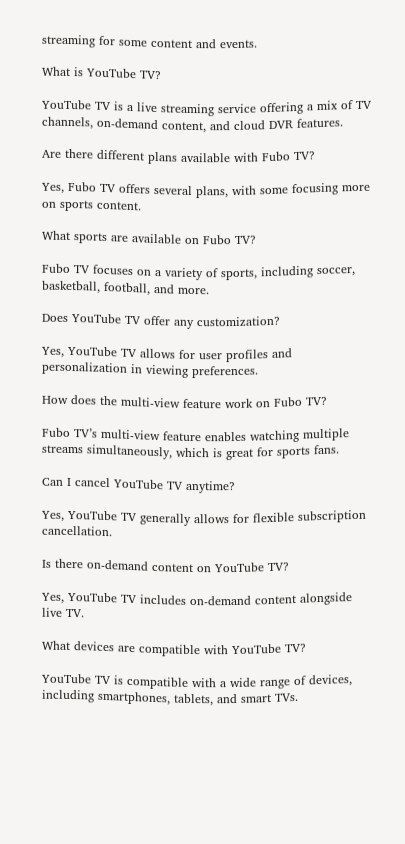streaming for some content and events.

What is YouTube TV?

YouTube TV is a live streaming service offering a mix of TV channels, on-demand content, and cloud DVR features.

Are there different plans available with Fubo TV?

Yes, Fubo TV offers several plans, with some focusing more on sports content.

What sports are available on Fubo TV?

Fubo TV focuses on a variety of sports, including soccer, basketball, football, and more.

Does YouTube TV offer any customization?

Yes, YouTube TV allows for user profiles and personalization in viewing preferences.

How does the multi-view feature work on Fubo TV?

Fubo TV’s multi-view feature enables watching multiple streams simultaneously, which is great for sports fans.

Can I cancel YouTube TV anytime?

Yes, YouTube TV generally allows for flexible subscription cancellation.

Is there on-demand content on YouTube TV?

Yes, YouTube TV includes on-demand content alongside live TV.

What devices are compatible with YouTube TV?

YouTube TV is compatible with a wide range of devices, including smartphones, tablets, and smart TVs.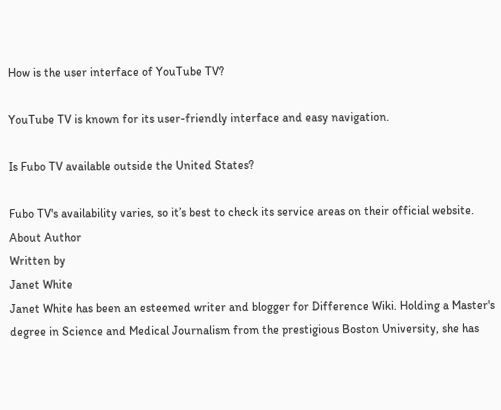How is the user interface of YouTube TV?

YouTube TV is known for its user-friendly interface and easy navigation.

Is Fubo TV available outside the United States?

Fubo TV's availability varies, so it’s best to check its service areas on their official website.
About Author
Written by
Janet White
Janet White has been an esteemed writer and blogger for Difference Wiki. Holding a Master's degree in Science and Medical Journalism from the prestigious Boston University, she has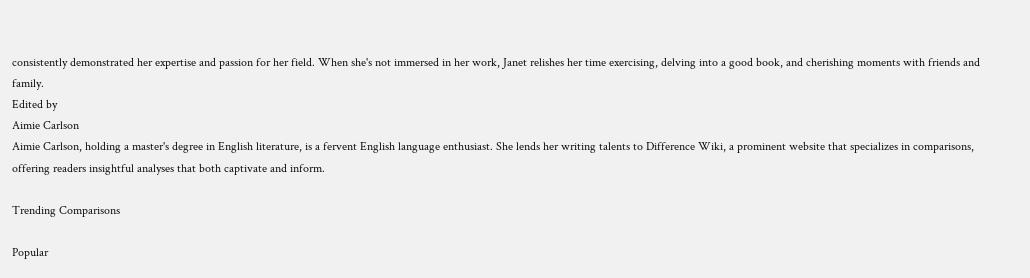consistently demonstrated her expertise and passion for her field. When she's not immersed in her work, Janet relishes her time exercising, delving into a good book, and cherishing moments with friends and family.
Edited by
Aimie Carlson
Aimie Carlson, holding a master's degree in English literature, is a fervent English language enthusiast. She lends her writing talents to Difference Wiki, a prominent website that specializes in comparisons, offering readers insightful analyses that both captivate and inform.

Trending Comparisons

Popular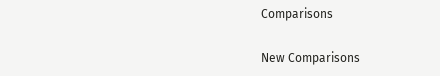Comparisons

New Comparisons